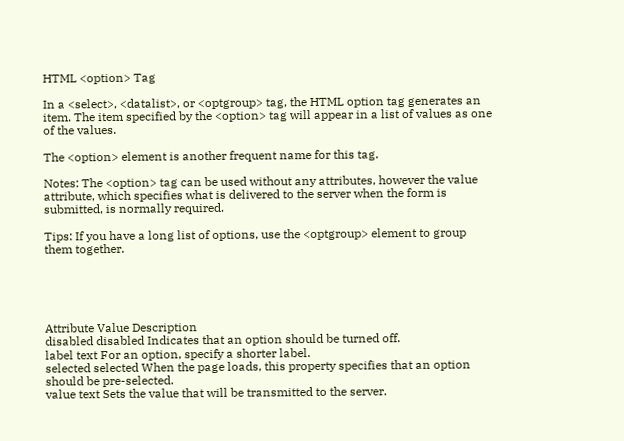HTML <option> Tag

In a <select>, <datalist>, or <optgroup> tag, the HTML option tag generates an item. The item specified by the <option> tag will appear in a list of values as one of the values.

The <option> element is another frequent name for this tag.

Notes: The <option> tag can be used without any attributes, however the value attribute, which specifies what is delivered to the server when the form is submitted, is normally required.

Tips: If you have a long list of options, use the <optgroup> element to group them together.





Attribute Value Description
disabled disabled Indicates that an option should be turned off.
label text For an option, specify a shorter label.
selected selected When the page loads, this property specifies that an option should be pre-selected.
value text Sets the value that will be transmitted to the server.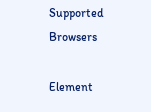Supported Browsers

Element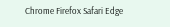Chrome Firefox Safari Edge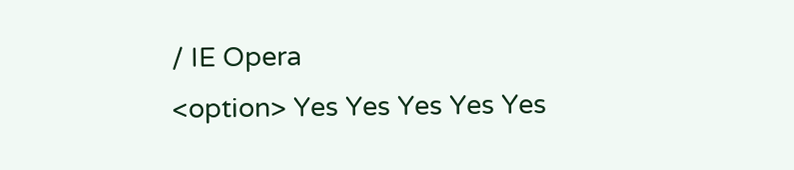/ IE Opera
<option> Yes Yes Yes Yes Yes